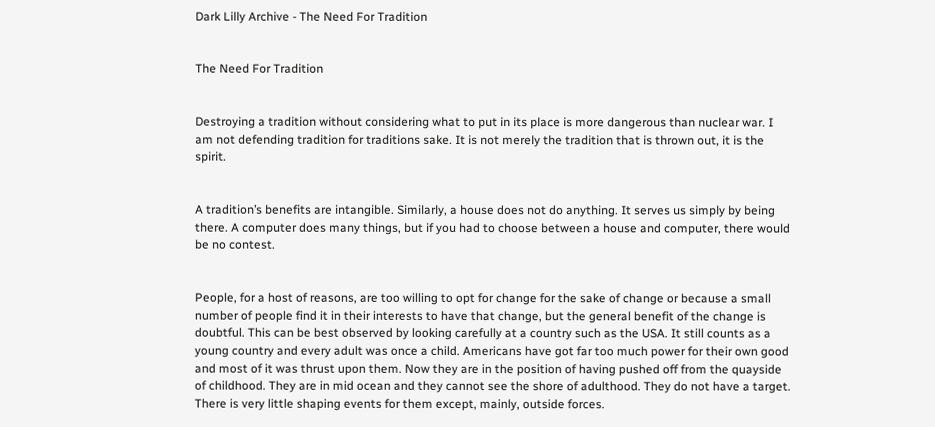Dark Lilly Archive - The Need For Tradition


The Need For Tradition


Destroying a tradition without considering what to put in its place is more dangerous than nuclear war. I am not defending tradition for traditions sake. It is not merely the tradition that is thrown out, it is the spirit.


A tradition’s benefits are intangible. Similarly, a house does not do anything. It serves us simply by being there. A computer does many things, but if you had to choose between a house and computer, there would be no contest.


People, for a host of reasons, are too willing to opt for change for the sake of change or because a small number of people find it in their interests to have that change, but the general benefit of the change is doubtful. This can be best observed by looking carefully at a country such as the USA. It still counts as a young country and every adult was once a child. Americans have got far too much power for their own good and most of it was thrust upon them. Now they are in the position of having pushed off from the quayside of childhood. They are in mid ocean and they cannot see the shore of adulthood. They do not have a target. There is very little shaping events for them except, mainly, outside forces.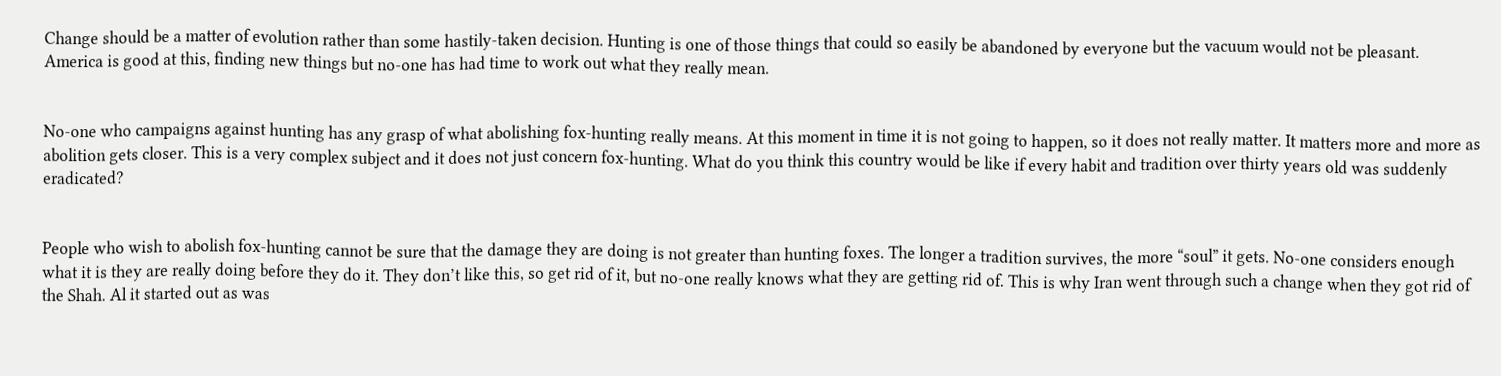Change should be a matter of evolution rather than some hastily-taken decision. Hunting is one of those things that could so easily be abandoned by everyone but the vacuum would not be pleasant. America is good at this, finding new things but no-one has had time to work out what they really mean.


No-one who campaigns against hunting has any grasp of what abolishing fox-hunting really means. At this moment in time it is not going to happen, so it does not really matter. It matters more and more as abolition gets closer. This is a very complex subject and it does not just concern fox-hunting. What do you think this country would be like if every habit and tradition over thirty years old was suddenly eradicated?


People who wish to abolish fox-hunting cannot be sure that the damage they are doing is not greater than hunting foxes. The longer a tradition survives, the more “soul” it gets. No-one considers enough what it is they are really doing before they do it. They don’t like this, so get rid of it, but no-one really knows what they are getting rid of. This is why Iran went through such a change when they got rid of the Shah. Al it started out as was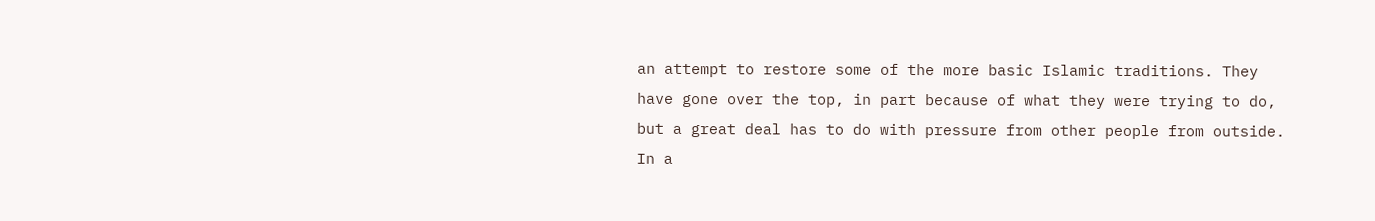an attempt to restore some of the more basic Islamic traditions. They have gone over the top, in part because of what they were trying to do, but a great deal has to do with pressure from other people from outside. In a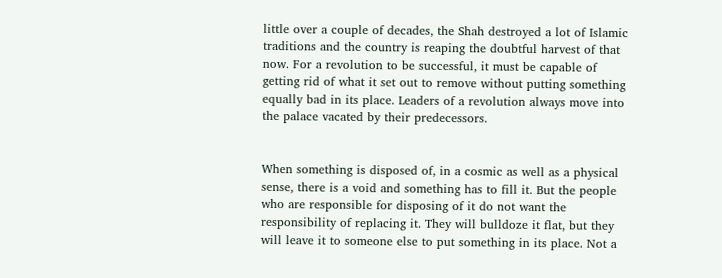little over a couple of decades, the Shah destroyed a lot of Islamic traditions and the country is reaping the doubtful harvest of that now. For a revolution to be successful, it must be capable of getting rid of what it set out to remove without putting something equally bad in its place. Leaders of a revolution always move into the palace vacated by their predecessors.


When something is disposed of, in a cosmic as well as a physical sense, there is a void and something has to fill it. But the people who are responsible for disposing of it do not want the responsibility of replacing it. They will bulldoze it flat, but they will leave it to someone else to put something in its place. Not a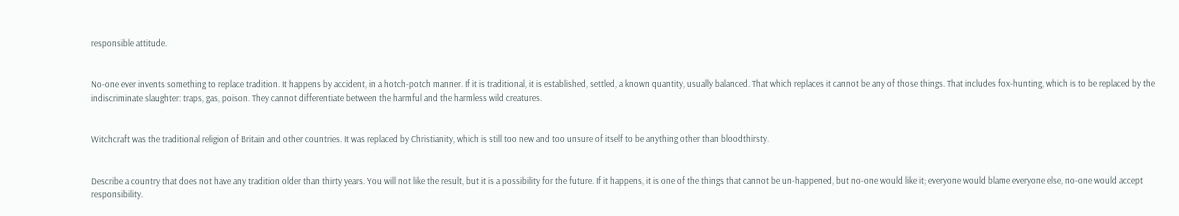responsible attitude.


No-one ever invents something to replace tradition. It happens by accident, in a hotch-potch manner. If it is traditional, it is established, settled, a known quantity, usually balanced. That which replaces it cannot be any of those things. That includes fox-hunting, which is to be replaced by the indiscriminate slaughter: traps, gas, poison. They cannot differentiate between the harmful and the harmless wild creatures.


Witchcraft was the traditional religion of Britain and other countries. It was replaced by Christianity, which is still too new and too unsure of itself to be anything other than bloodthirsty.


Describe a country that does not have any tradition older than thirty years. You will not like the result, but it is a possibility for the future. If it happens, it is one of the things that cannot be un-happened, but no-one would like it; everyone would blame everyone else, no-one would accept responsibility.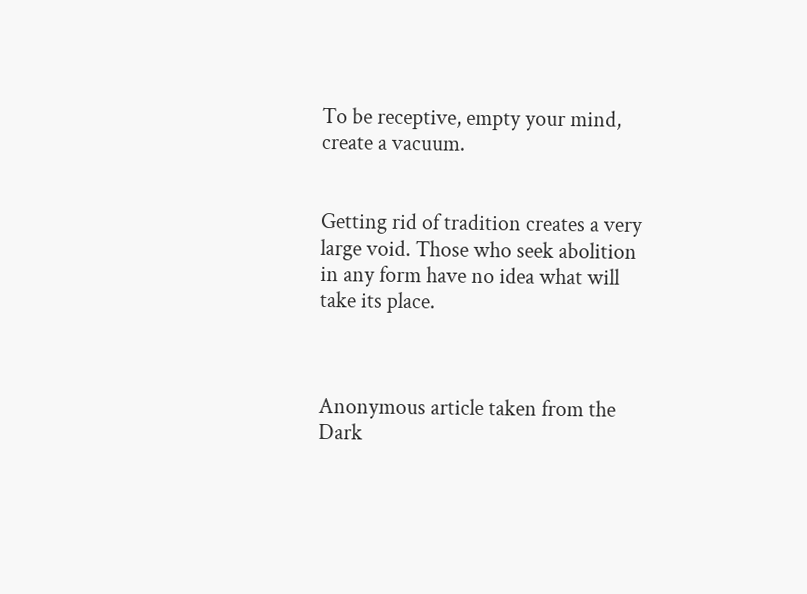To be receptive, empty your mind, create a vacuum.


Getting rid of tradition creates a very large void. Those who seek abolition in any form have no idea what will take its place.



Anonymous article taken from the Dark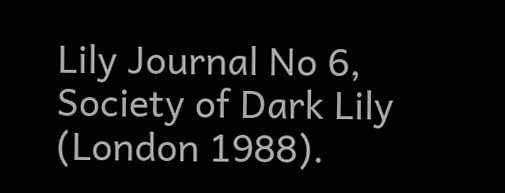Lily Journal No 6, Society of Dark Lily (London 1988).